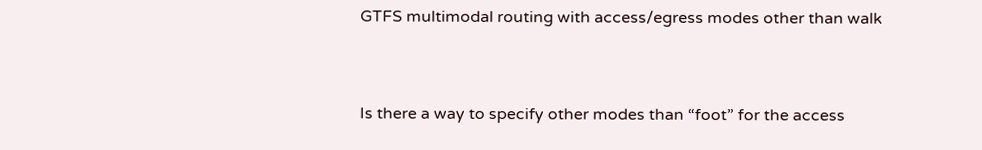GTFS multimodal routing with access/egress modes other than walk


Is there a way to specify other modes than “foot” for the access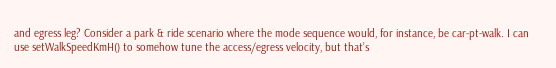and egress leg? Consider a park & ride scenario where the mode sequence would, for instance, be car-pt-walk. I can use setWalkSpeedKmH() to somehow tune the access/egress velocity, but that’s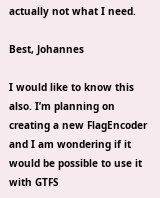actually not what I need.

Best, Johannes

I would like to know this also. I’m planning on creating a new FlagEncoder and I am wondering if it would be possible to use it with GTFS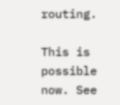routing.

This is possible now. See